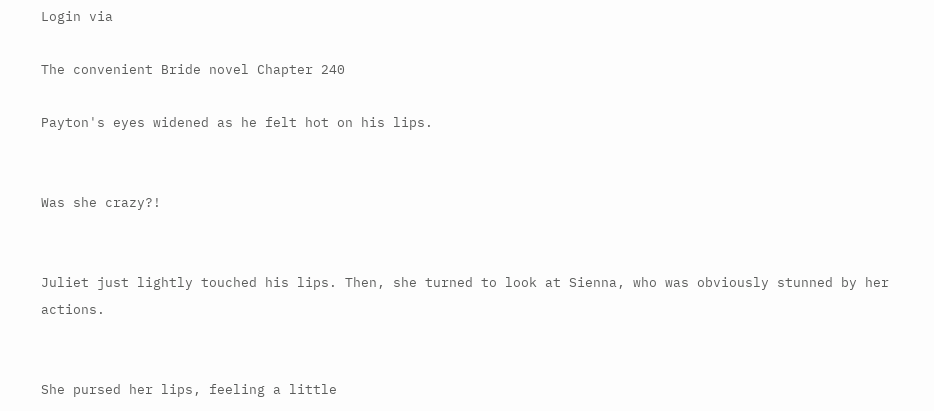Login via

The convenient Bride novel Chapter 240

Payton's eyes widened as he felt hot on his lips.


Was she crazy?!


Juliet just lightly touched his lips. Then, she turned to look at Sienna, who was obviously stunned by her actions.


She pursed her lips, feeling a little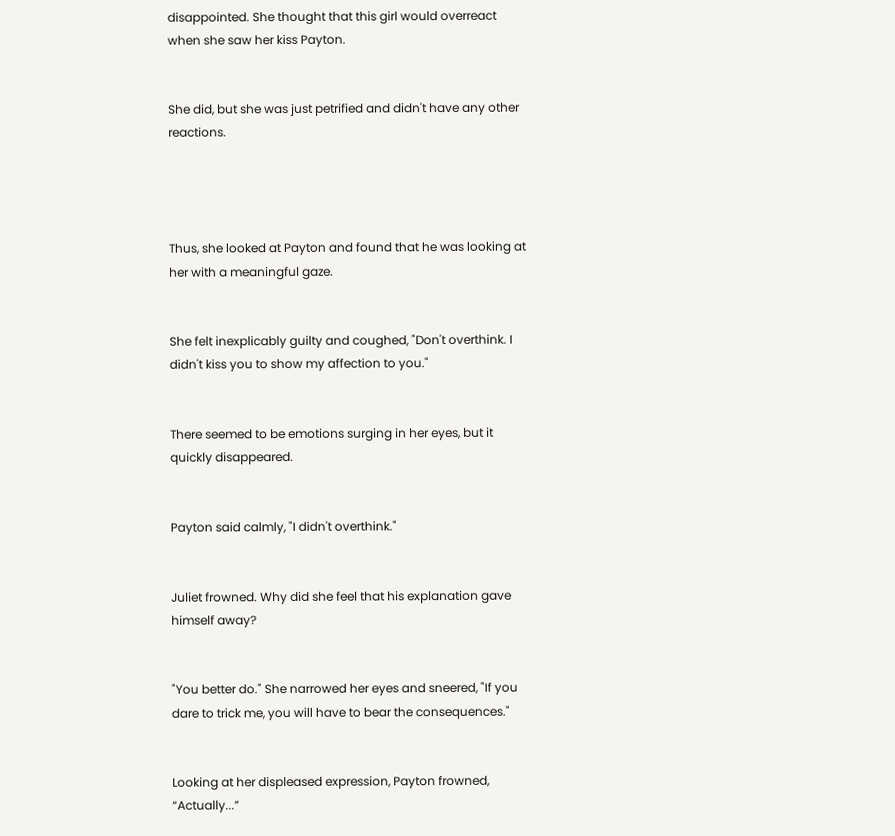disappointed. She thought that this girl would overreact when she saw her kiss Payton.


She did, but she was just petrified and didn't have any other reactions.




Thus, she looked at Payton and found that he was looking at her with a meaningful gaze.


She felt inexplicably guilty and coughed, "Don't overthink. I didn't kiss you to show my affection to you."


There seemed to be emotions surging in her eyes, but it quickly disappeared.


Payton said calmly, "I didn't overthink."


Juliet frowned. Why did she feel that his explanation gave himself away?


"You better do." She narrowed her eyes and sneered, "If you dare to trick me, you will have to bear the consequences."


Looking at her displeased expression, Payton frowned, “Actually...”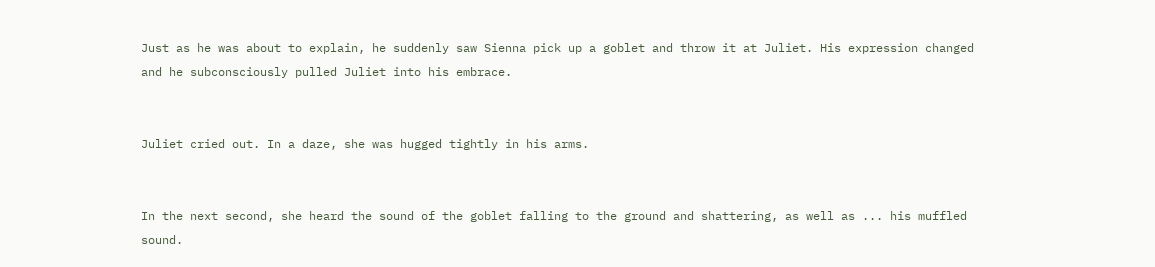Just as he was about to explain, he suddenly saw Sienna pick up a goblet and throw it at Juliet. His expression changed and he subconsciously pulled Juliet into his embrace.


Juliet cried out. In a daze, she was hugged tightly in his arms.


In the next second, she heard the sound of the goblet falling to the ground and shattering, as well as ... his muffled sound.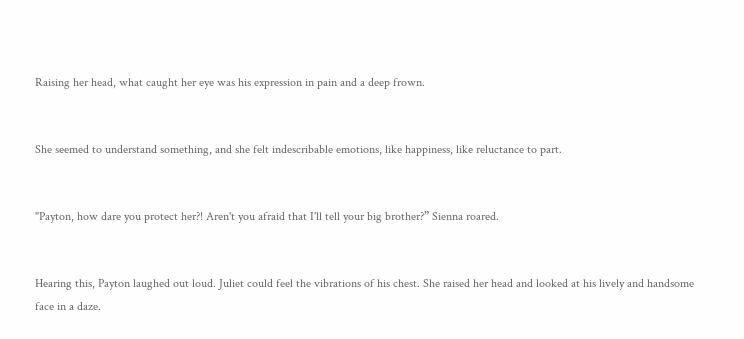Raising her head, what caught her eye was his expression in pain and a deep frown.


She seemed to understand something, and she felt indescribable emotions, like happiness, like reluctance to part.


"Payton, how dare you protect her?! Aren't you afraid that I'll tell your big brother?” Sienna roared.


Hearing this, Payton laughed out loud. Juliet could feel the vibrations of his chest. She raised her head and looked at his lively and handsome face in a daze.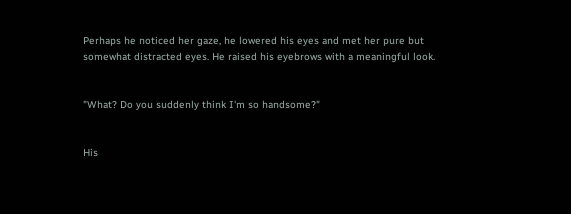Perhaps he noticed her gaze, he lowered his eyes and met her pure but somewhat distracted eyes. He raised his eyebrows with a meaningful look.


"What? Do you suddenly think I'm so handsome?"


His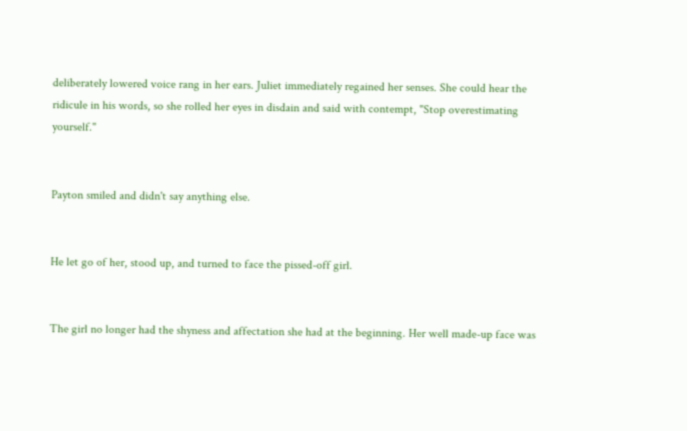deliberately lowered voice rang in her ears. Juliet immediately regained her senses. She could hear the ridicule in his words, so she rolled her eyes in disdain and said with contempt, "Stop overestimating yourself."


Payton smiled and didn't say anything else.


He let go of her, stood up, and turned to face the pissed-off girl.


The girl no longer had the shyness and affectation she had at the beginning. Her well made-up face was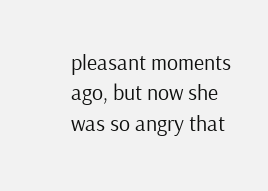pleasant moments ago, but now she was so angry that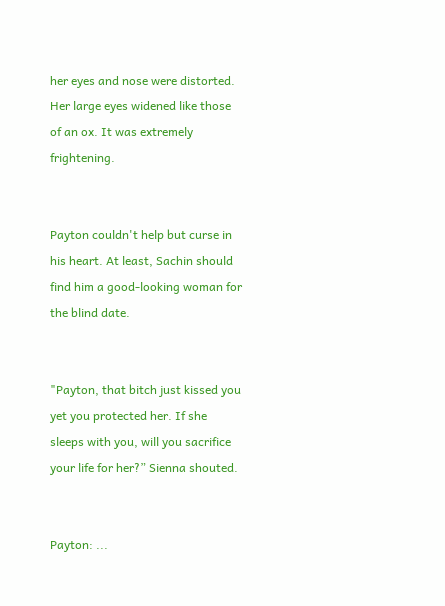her eyes and nose were distorted. Her large eyes widened like those of an ox. It was extremely frightening.


Payton couldn't help but curse in his heart. At least, Sachin should find him a good-looking woman for the blind date.


"Payton, that bitch just kissed you yet you protected her. If she sleeps with you, will you sacrifice your life for her?” Sienna shouted.


Payton: ...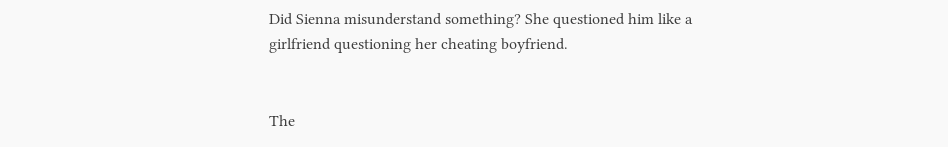Did Sienna misunderstand something? She questioned him like a girlfriend questioning her cheating boyfriend.


The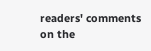readers' comments on the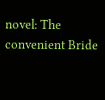novel: The convenient Bride